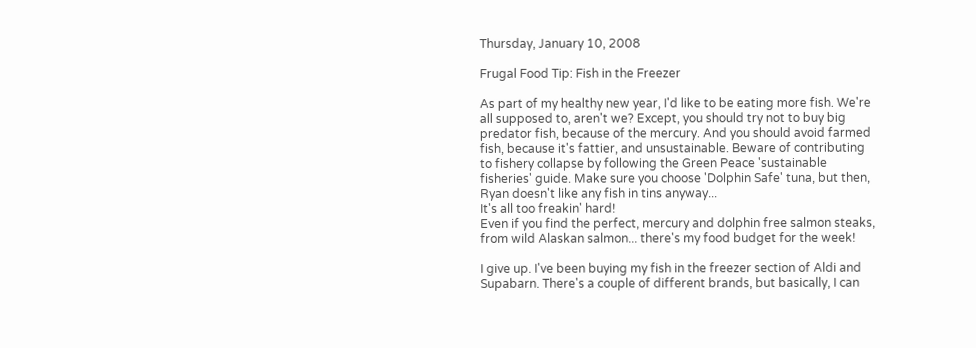Thursday, January 10, 2008

Frugal Food Tip: Fish in the Freezer

As part of my healthy new year, I'd like to be eating more fish. We're all supposed to, aren't we? Except, you should try not to buy big predator fish, because of the mercury. And you should avoid farmed fish, because it's fattier, and unsustainable. Beware of contributing to fishery collapse by following the Green Peace 'sustainable fisheries' guide. Make sure you choose 'Dolphin Safe' tuna, but then, Ryan doesn't like any fish in tins anyway...
It's all too freakin' hard!
Even if you find the perfect, mercury and dolphin free salmon steaks, from wild Alaskan salmon... there's my food budget for the week!

I give up. I've been buying my fish in the freezer section of Aldi and Supabarn. There's a couple of different brands, but basically, I can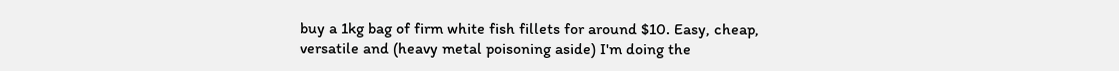buy a 1kg bag of firm white fish fillets for around $10. Easy, cheap, versatile and (heavy metal poisoning aside) I'm doing the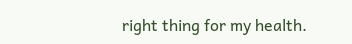right thing for my health.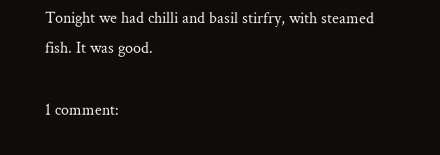Tonight we had chilli and basil stirfry, with steamed fish. It was good.

1 comment: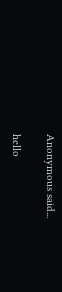Anonymous said...

hello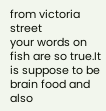from victoria street
your words on fish are so true.It is suppose to be brain food and also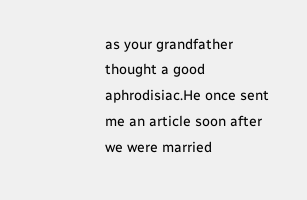as your grandfather thought a good aphrodisiac.He once sent me an article soon after we were married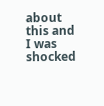about this and I was shocked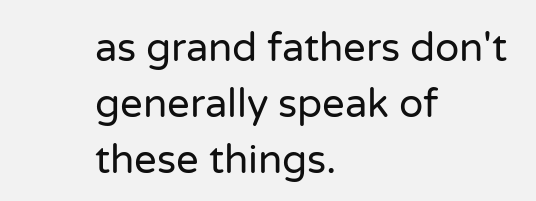as grand fathers don't generally speak of these things.